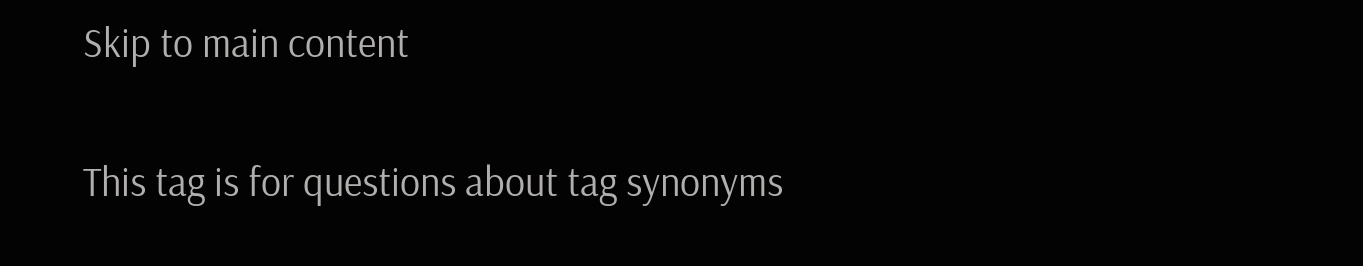Skip to main content

This tag is for questions about tag synonyms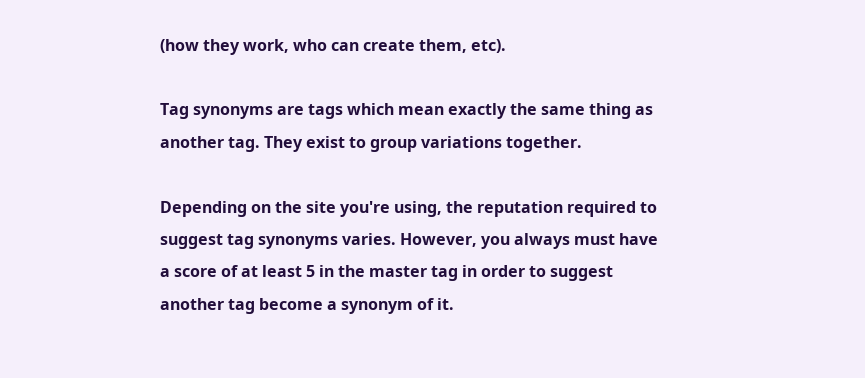(how they work, who can create them, etc).

Tag synonyms are tags which mean exactly the same thing as another tag. They exist to group variations together.

Depending on the site you're using, the reputation required to suggest tag synonyms varies. However, you always must have a score of at least 5 in the master tag in order to suggest another tag become a synonym of it.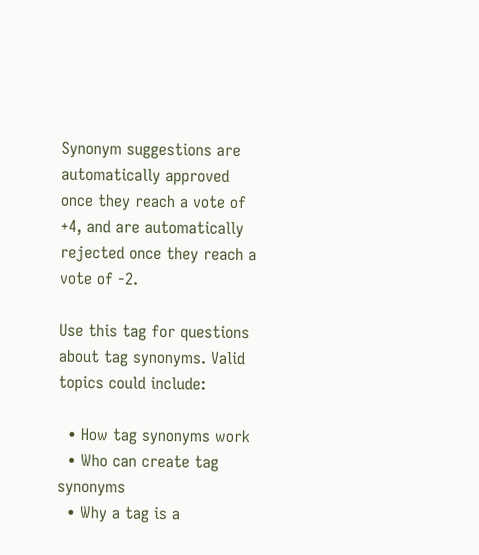Synonym suggestions are automatically approved once they reach a vote of +4, and are automatically rejected once they reach a vote of -2.

Use this tag for questions about tag synonyms. Valid topics could include:

  • How tag synonyms work
  • Who can create tag synonyms
  • Why a tag is a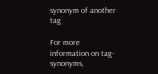synonym of another tag

For more information on tag-synonyms,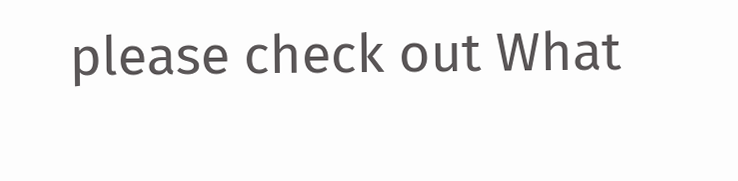please check out What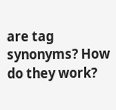are tag synonyms? How do they work?